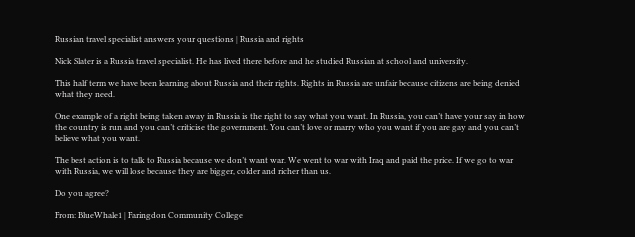Russian travel specialist answers your questions | Russia and rights

Nick Slater is a Russia travel specialist. He has lived there before and he studied Russian at school and university.

This half term we have been learning about Russia and their rights. Rights in Russia are unfair because citizens are being denied what they need.

One example of a right being taken away in Russia is the right to say what you want. In Russia, you can’t have your say in how the country is run and you can’t criticise the government. You can’t love or marry who you want if you are gay and you can’t believe what you want.

The best action is to talk to Russia because we don’t want war. We went to war with Iraq and paid the price. If we go to war with Russia, we will lose because they are bigger, colder and richer than us.

Do you agree?

From: BlueWhale1 | Faringdon Community College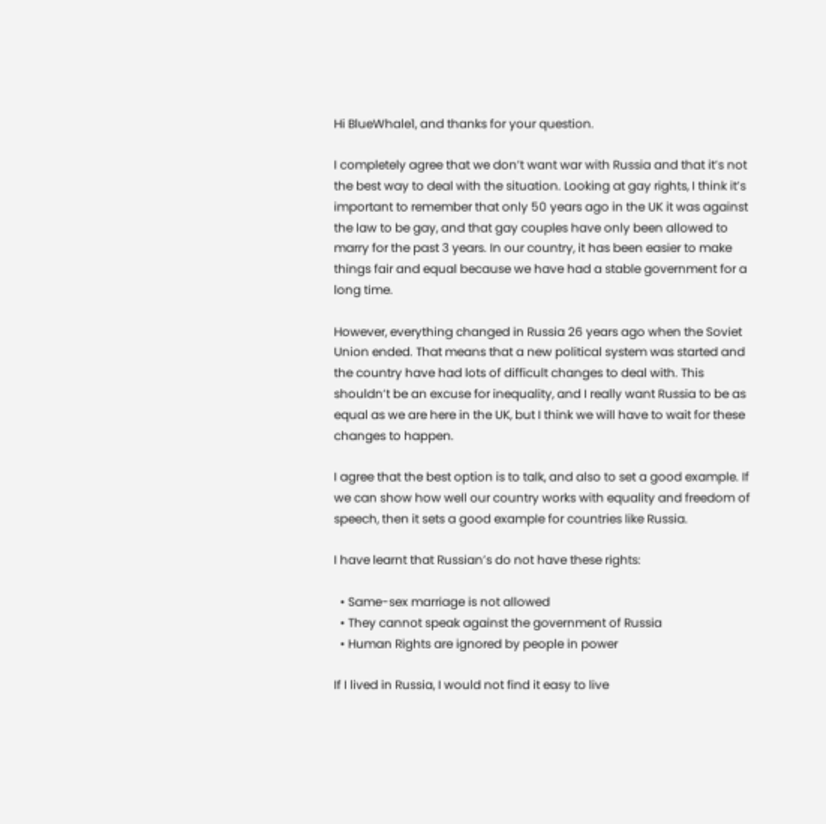Hi BlueWhale1, and thanks for your question.

I completely agree that we don’t want war with Russia and that it’s not the best way to deal with the situation. Looking at gay rights, I think it’s important to remember that only 50 years ago in the UK it was against the law to be gay, and that gay couples have only been allowed to marry for the past 3 years. In our country, it has been easier to make things fair and equal because we have had a stable government for a long time.

However, everything changed in Russia 26 years ago when the Soviet Union ended. That means that a new political system was started and the country have had lots of difficult changes to deal with. This shouldn’t be an excuse for inequality, and I really want Russia to be as equal as we are here in the UK, but I think we will have to wait for these changes to happen.

I agree that the best option is to talk, and also to set a good example. If we can show how well our country works with equality and freedom of speech, then it sets a good example for countries like Russia.

I have learnt that Russian’s do not have these rights:

  • Same-sex marriage is not allowed
  • They cannot speak against the government of Russia
  • Human Rights are ignored by people in power

If I lived in Russia, I would not find it easy to live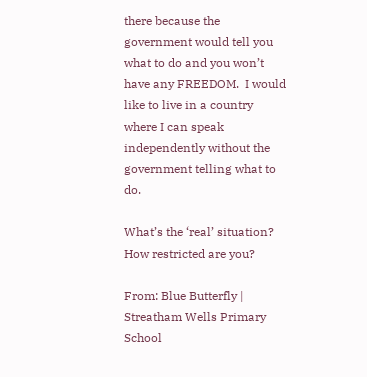there because the government would tell you what to do and you won’t have any FREEDOM.  I would like to live in a country where I can speak independently without the government telling what to do.

What’s the ‘real’ situation? How restricted are you?

From: Blue Butterfly | Streatham Wells Primary School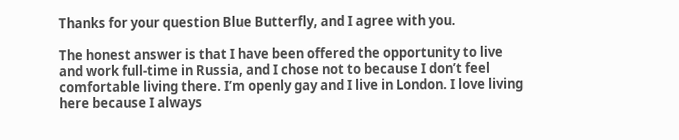Thanks for your question Blue Butterfly, and I agree with you.

The honest answer is that I have been offered the opportunity to live and work full-time in Russia, and I chose not to because I don’t feel comfortable living there. I’m openly gay and I live in London. I love living here because I always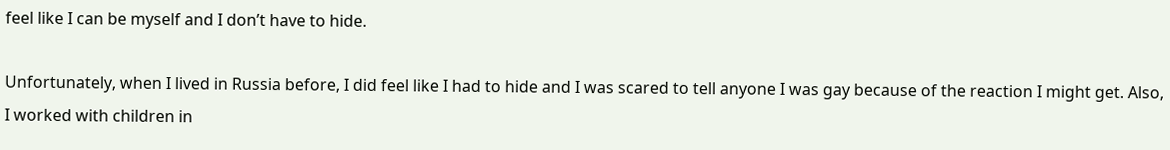feel like I can be myself and I don’t have to hide.

Unfortunately, when I lived in Russia before, I did feel like I had to hide and I was scared to tell anyone I was gay because of the reaction I might get. Also, I worked with children in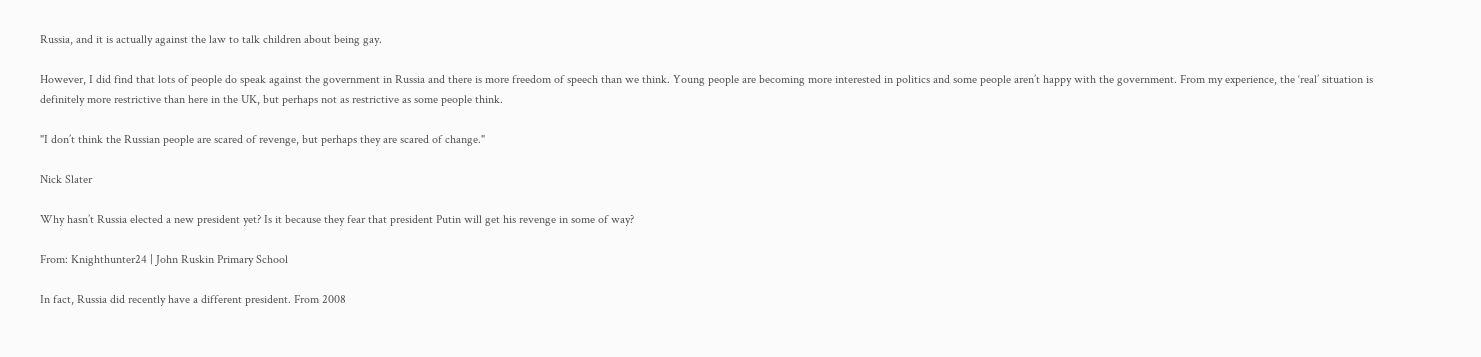Russia, and it is actually against the law to talk children about being gay.

However, I did find that lots of people do speak against the government in Russia and there is more freedom of speech than we think. Young people are becoming more interested in politics and some people aren’t happy with the government. From my experience, the ‘real’ situation is definitely more restrictive than here in the UK, but perhaps not as restrictive as some people think.

"I don’t think the Russian people are scared of revenge, but perhaps they are scared of change."

Nick Slater

Why hasn’t Russia elected a new president yet? Is it because they fear that president Putin will get his revenge in some of way?

From: Knighthunter24 | John Ruskin Primary School

In fact, Russia did recently have a different president. From 2008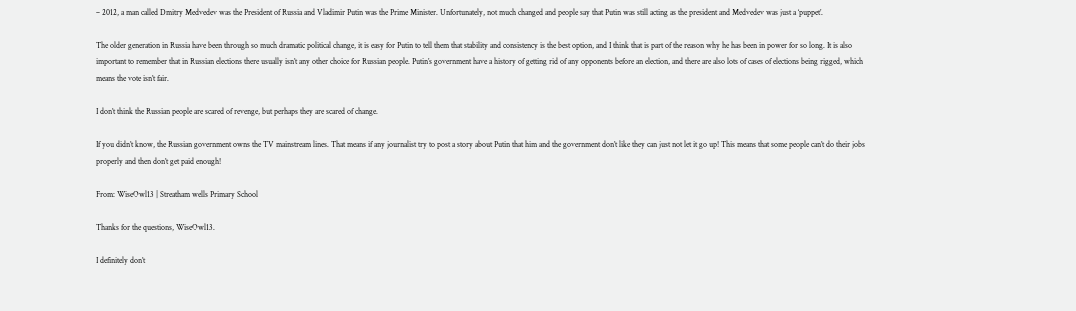– 2012, a man called Dmitry Medvedev was the President of Russia and Vladimir Putin was the Prime Minister. Unfortunately, not much changed and people say that Putin was still acting as the president and Medvedev was just a ‘puppet’.

The older generation in Russia have been through so much dramatic political change, it is easy for Putin to tell them that stability and consistency is the best option, and I think that is part of the reason why he has been in power for so long. It is also important to remember that in Russian elections there usually isn’t any other choice for Russian people. Putin’s government have a history of getting rid of any opponents before an election, and there are also lots of cases of elections being rigged, which means the vote isn’t fair.

I don’t think the Russian people are scared of revenge, but perhaps they are scared of change.

If you didn’t know, the Russian government owns the TV mainstream lines. That means if any journalist try to post a story about Putin that him and the government don’t like they can just not let it go up! This means that some people can’t do their jobs properly and then don’t get paid enough!

From: WiseOwl13 | Streatham wells Primary School

Thanks for the questions, WiseOwl13.

I definitely don’t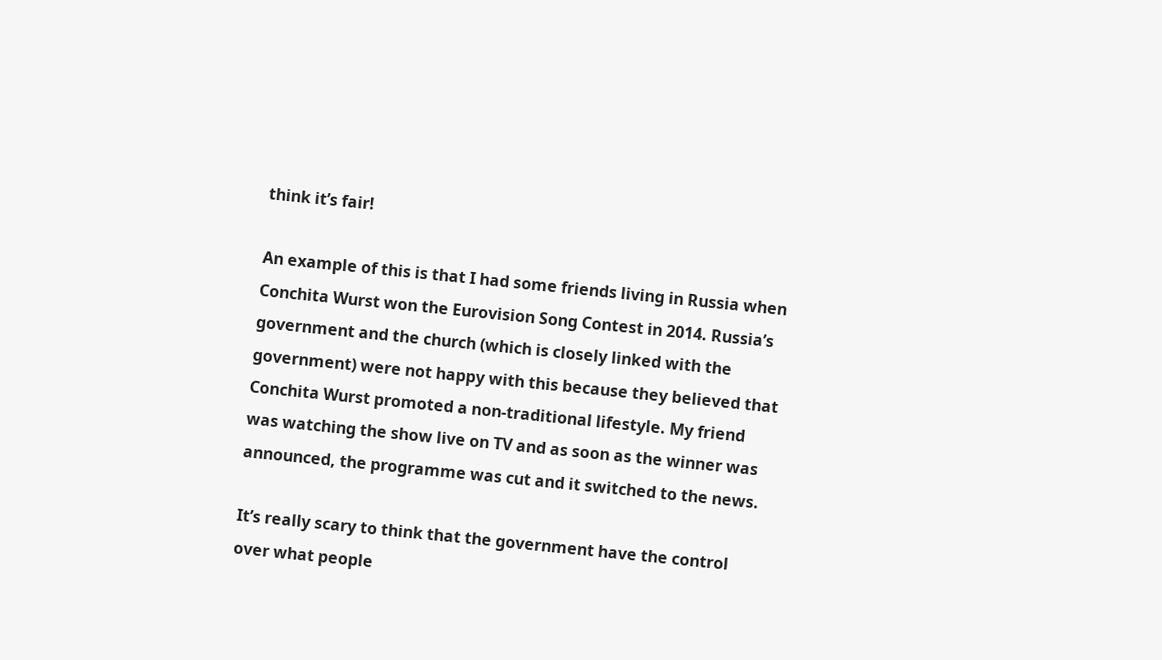think it’s fair!

An example of this is that I had some friends living in Russia when Conchita Wurst won the Eurovision Song Contest in 2014. Russia’s government and the church (which is closely linked with the government) were not happy with this because they believed that Conchita Wurst promoted a non-traditional lifestyle. My friend was watching the show live on TV and as soon as the winner was announced, the programme was cut and it switched to the news.

It’s really scary to think that the government have the control over what people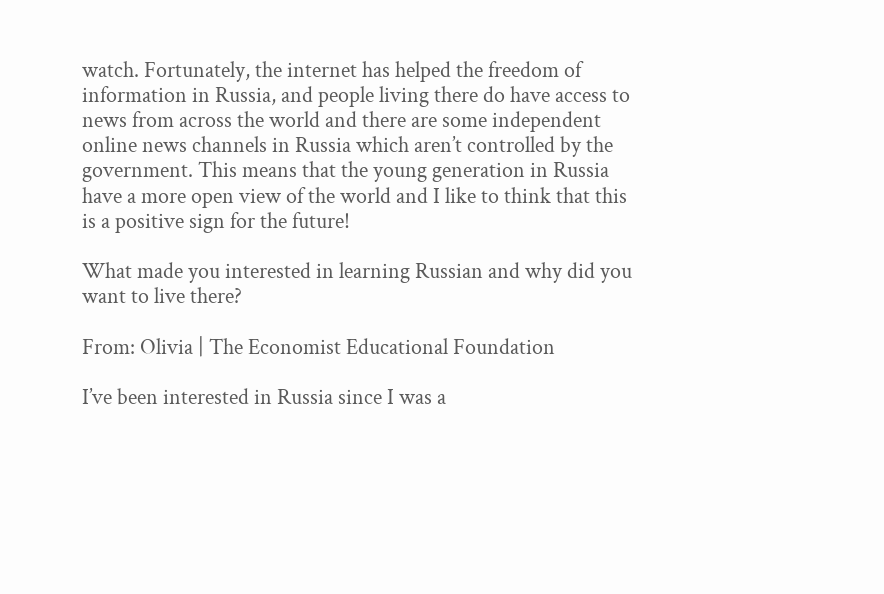watch. Fortunately, the internet has helped the freedom of information in Russia, and people living there do have access to news from across the world and there are some independent online news channels in Russia which aren’t controlled by the government. This means that the young generation in Russia have a more open view of the world and I like to think that this is a positive sign for the future!

What made you interested in learning Russian and why did you want to live there?

From: Olivia | The Economist Educational Foundation

I’ve been interested in Russia since I was a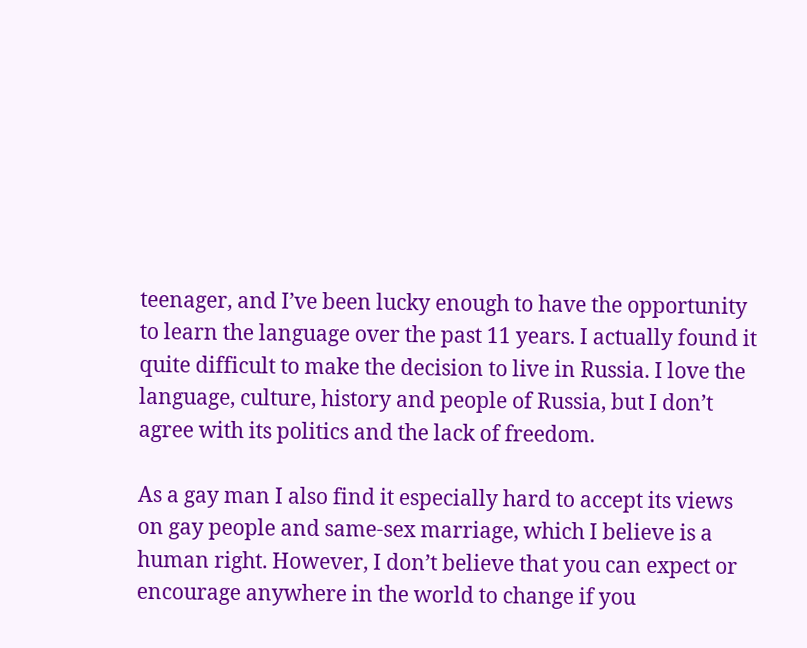teenager, and I’ve been lucky enough to have the opportunity to learn the language over the past 11 years. I actually found it quite difficult to make the decision to live in Russia. I love the language, culture, history and people of Russia, but I don’t agree with its politics and the lack of freedom.

As a gay man I also find it especially hard to accept its views on gay people and same-sex marriage, which I believe is a human right. However, I don’t believe that you can expect or encourage anywhere in the world to change if you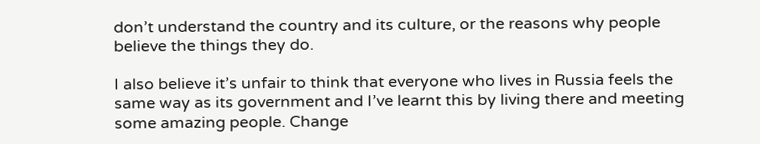don’t understand the country and its culture, or the reasons why people believe the things they do.

I also believe it’s unfair to think that everyone who lives in Russia feels the same way as its government and I’ve learnt this by living there and meeting some amazing people. Change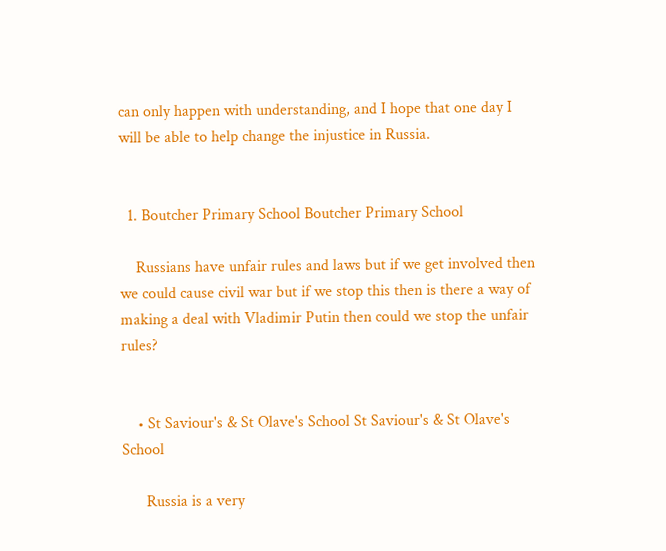can only happen with understanding, and I hope that one day I will be able to help change the injustice in Russia.


  1. Boutcher Primary School Boutcher Primary School

    Russians have unfair rules and laws but if we get involved then we could cause civil war but if we stop this then is there a way of making a deal with Vladimir Putin then could we stop the unfair rules?


    • St Saviour's & St Olave's School St Saviour's & St Olave's School

      Russia is a very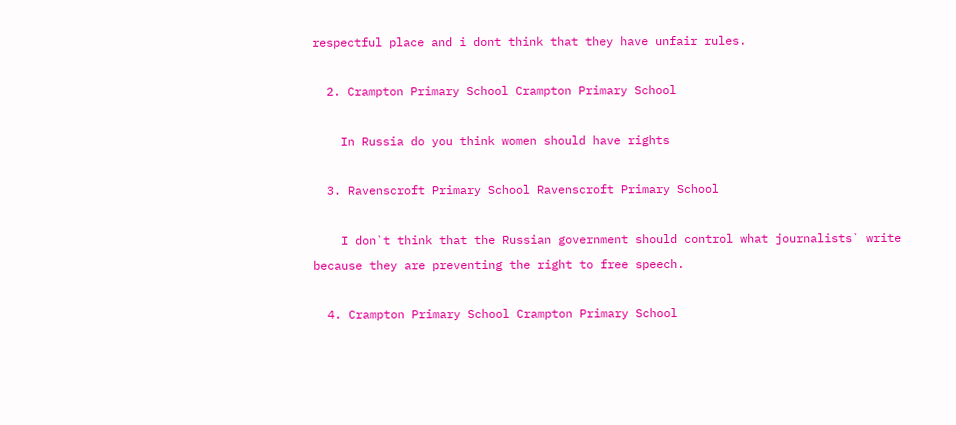respectful place and i dont think that they have unfair rules.

  2. Crampton Primary School Crampton Primary School

    In Russia do you think women should have rights

  3. Ravenscroft Primary School Ravenscroft Primary School

    I don`t think that the Russian government should control what journalists` write because they are preventing the right to free speech.

  4. Crampton Primary School Crampton Primary School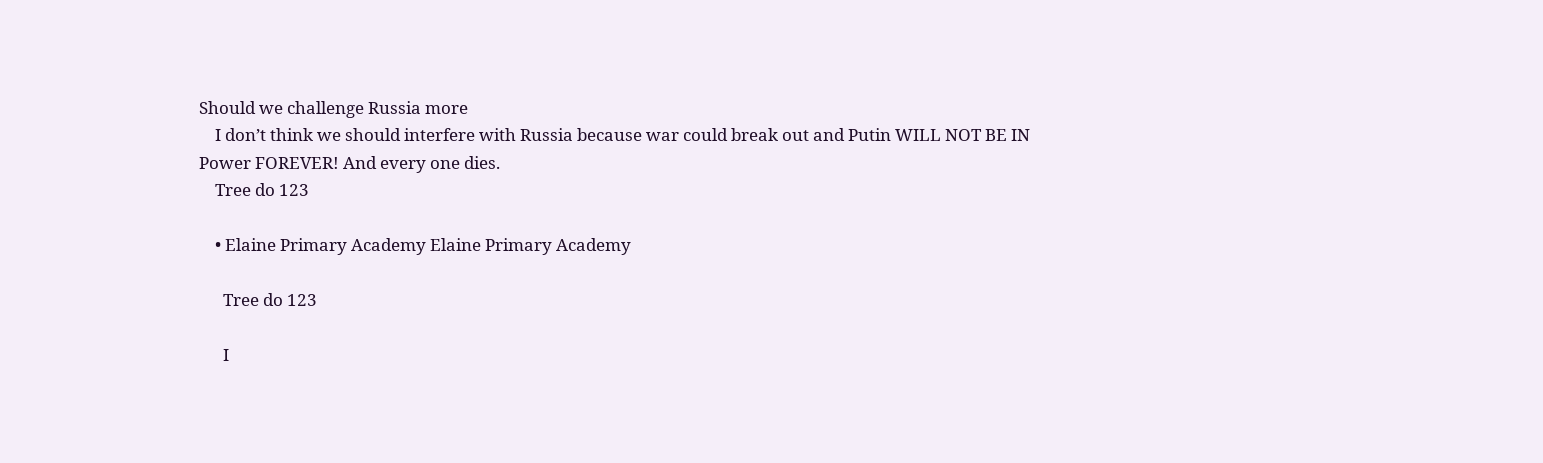Should we challenge Russia more
    I don’t think we should interfere with Russia because war could break out and Putin WILL NOT BE IN Power FOREVER! And every one dies.
    Tree do 123

    • Elaine Primary Academy Elaine Primary Academy

      Tree do 123

      I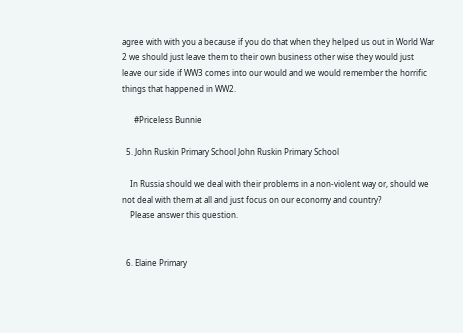agree with with you a because if you do that when they helped us out in World War 2 we should just leave them to their own business other wise they would just leave our side if WW3 comes into our would and we would remember the horrific things that happened in WW2.

      #Priceless Bunnie

  5. John Ruskin Primary School John Ruskin Primary School

    In Russia should we deal with their problems in a non-violent way or, should we not deal with them at all and just focus on our economy and country?
    Please answer this question.


  6. Elaine Primary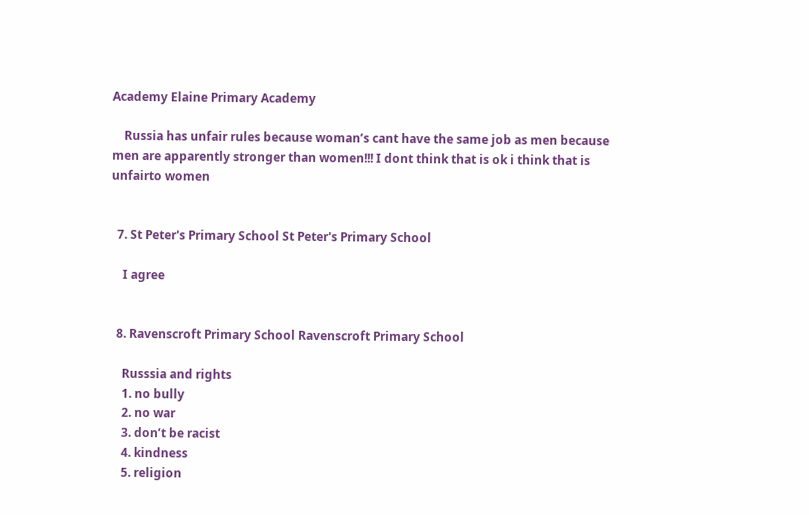Academy Elaine Primary Academy

    Russia has unfair rules because woman’s cant have the same job as men because men are apparently stronger than women!!! I dont think that is ok i think that is unfairto women


  7. St Peter's Primary School St Peter's Primary School

    I agree


  8. Ravenscroft Primary School Ravenscroft Primary School

    Russsia and rights
    1. no bully
    2. no war
    3. don’t be racist
    4. kindness
    5. religion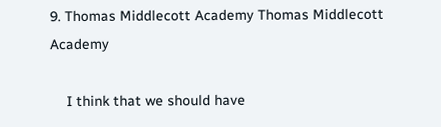9. Thomas Middlecott Academy Thomas Middlecott Academy

    I think that we should have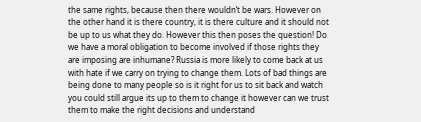the same rights, because then there wouldn’t be wars. However on the other hand it is there country, it is there culture and it should not be up to us what they do. However this then poses the question! Do we have a moral obligation to become involved if those rights they are imposing are inhumane? Russia is more likely to come back at us with hate if we carry on trying to change them. Lots of bad things are being done to many people so is it right for us to sit back and watch you could still argue its up to them to change it however can we trust them to make the right decisions and understand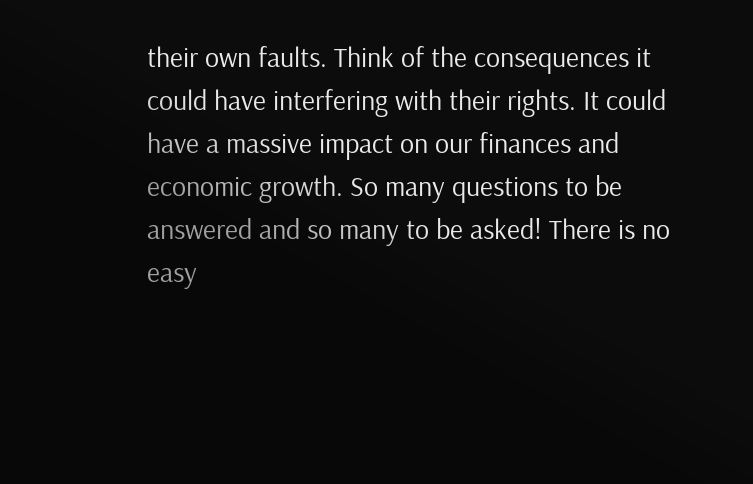their own faults. Think of the consequences it could have interfering with their rights. It could have a massive impact on our finances and economic growth. So many questions to be answered and so many to be asked! There is no easy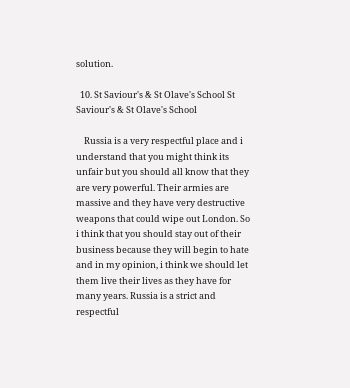solution.

  10. St Saviour's & St Olave's School St Saviour's & St Olave's School

    Russia is a very respectful place and i understand that you might think its unfair but you should all know that they are very powerful. Their armies are massive and they have very destructive weapons that could wipe out London. So i think that you should stay out of their business because they will begin to hate and in my opinion, i think we should let them live their lives as they have for many years. Russia is a strict and respectful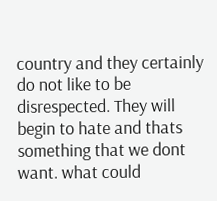country and they certainly do not like to be disrespected. They will begin to hate and thats something that we dont want. what could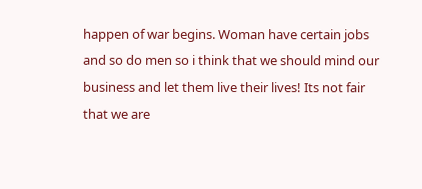happen of war begins. Woman have certain jobs and so do men so i think that we should mind our business and let them live their lives! Its not fair that we are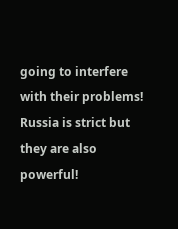going to interfere with their problems! Russia is strict but they are also powerful!